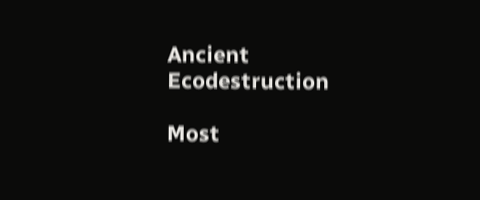Ancient Ecodestruction

Most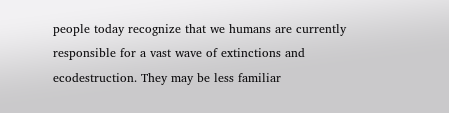people today recognize that we humans are currently responsible for a vast wave of extinctions and ecodestruction. They may be less familiar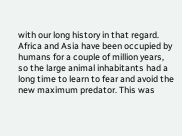with our long history in that regard. Africa and Asia have been occupied by humans for a couple of million years, so the large animal inhabitants had a long time to learn to fear and avoid the new maximum predator. This was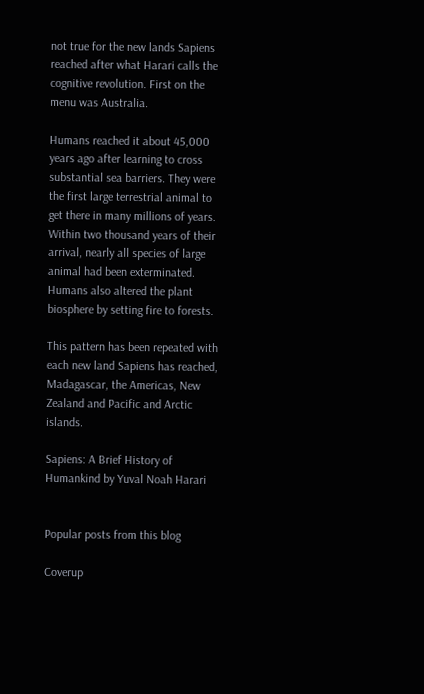not true for the new lands Sapiens reached after what Harari calls the cognitive revolution. First on the menu was Australia.

Humans reached it about 45,000 years ago after learning to cross substantial sea barriers. They were the first large terrestrial animal to get there in many millions of years. Within two thousand years of their arrival, nearly all species of large animal had been exterminated. Humans also altered the plant biosphere by setting fire to forests.

This pattern has been repeated with each new land Sapiens has reached, Madagascar, the Americas, New Zealand and Pacific and Arctic islands.

Sapiens: A Brief History of Humankind by Yuval Noah Harari


Popular posts from this blog

Coverup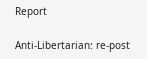Report

Anti-Libertarian: re-post